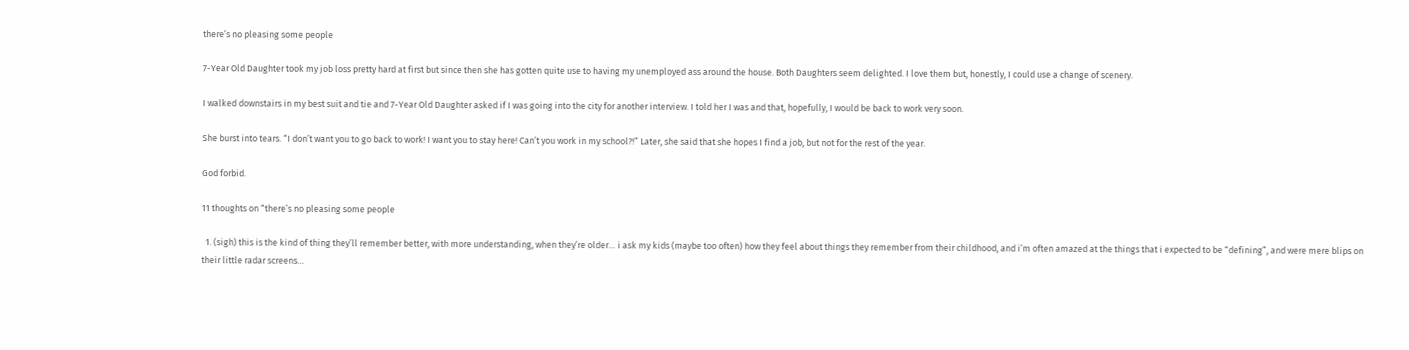there’s no pleasing some people

7-Year Old Daughter took my job loss pretty hard at first but since then she has gotten quite use to having my unemployed ass around the house. Both Daughters seem delighted. I love them but, honestly, I could use a change of scenery.

I walked downstairs in my best suit and tie and 7-Year Old Daughter asked if I was going into the city for another interview. I told her I was and that, hopefully, I would be back to work very soon.

She burst into tears. “I don’t want you to go back to work! I want you to stay here! Can’t you work in my school?!” Later, she said that she hopes I find a job, but not for the rest of the year.

God forbid.

11 thoughts on “there’s no pleasing some people

  1. (sigh) this is the kind of thing they’ll remember better, with more understanding, when they’re older… i ask my kids (maybe too often) how they feel about things they remember from their childhood, and i’m often amazed at the things that i expected to be “defining”, and were mere blips on their little radar screens…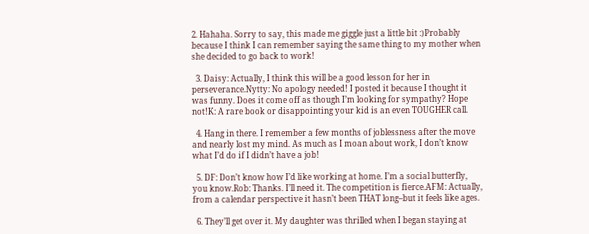2. Hahaha. Sorry to say, this made me giggle just a little bit :)Probably because I think I can remember saying the same thing to my mother when she decided to go back to work!

  3. Daisy: Actually, I think this will be a good lesson for her in perseverance.Nytty: No apology needed! I posted it because I thought it was funny. Does it come off as though I’m looking for sympathy? Hope not!K: A rare book or disappointing your kid is an even TOUGHER call.

  4. Hang in there. I remember a few months of joblessness after the move and nearly lost my mind. As much as I moan about work, I don’t know what I’d do if I didn’t have a job!

  5. DF: Don’t know how I’d like working at home. I’m a social butterfly, you know.Rob: Thanks. I’ll need it. The competition is fierce.AFM: Actually, from a calendar perspective it hasn’t been THAT long–but it feels like ages.

  6. They’ll get over it. My daughter was thrilled when I began staying at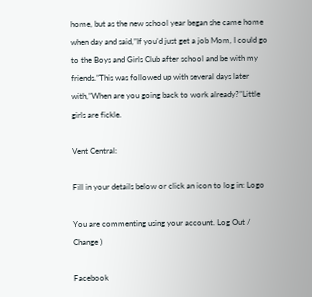home, but as the new school year began she came home when day and said,”If you’d just get a job Mom, I could go to the Boys and Girls Club after school and be with my friends.”This was followed up with several days later with,”When are you going back to work already?”Little girls are fickle.

Vent Central:

Fill in your details below or click an icon to log in: Logo

You are commenting using your account. Log Out /  Change )

Facebook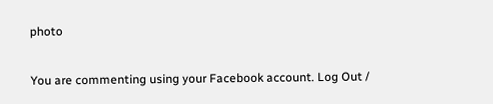photo

You are commenting using your Facebook account. Log Out /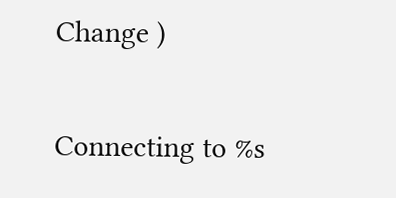Change )

Connecting to %s